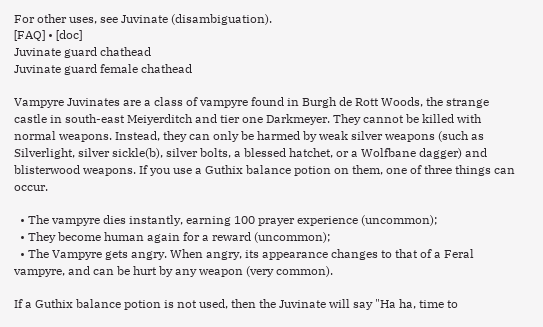For other uses, see Juvinate (disambiguation).
[FAQ] • [doc]
Juvinate guard chathead
Juvinate guard female chathead

Vampyre Juvinates are a class of vampyre found in Burgh de Rott Woods, the strange castle in south-east Meiyerditch and tier one Darkmeyer. They cannot be killed with normal weapons. Instead, they can only be harmed by weak silver weapons (such as Silverlight, silver sickle(b), silver bolts, a blessed hatchet, or a Wolfbane dagger) and blisterwood weapons. If you use a Guthix balance potion on them, one of three things can occur.

  • The vampyre dies instantly, earning 100 prayer experience (uncommon);
  • They become human again for a reward (uncommon);
  • The Vampyre gets angry. When angry, its appearance changes to that of a Feral vampyre, and can be hurt by any weapon (very common).

If a Guthix balance potion is not used, then the Juvinate will say "Ha ha, time to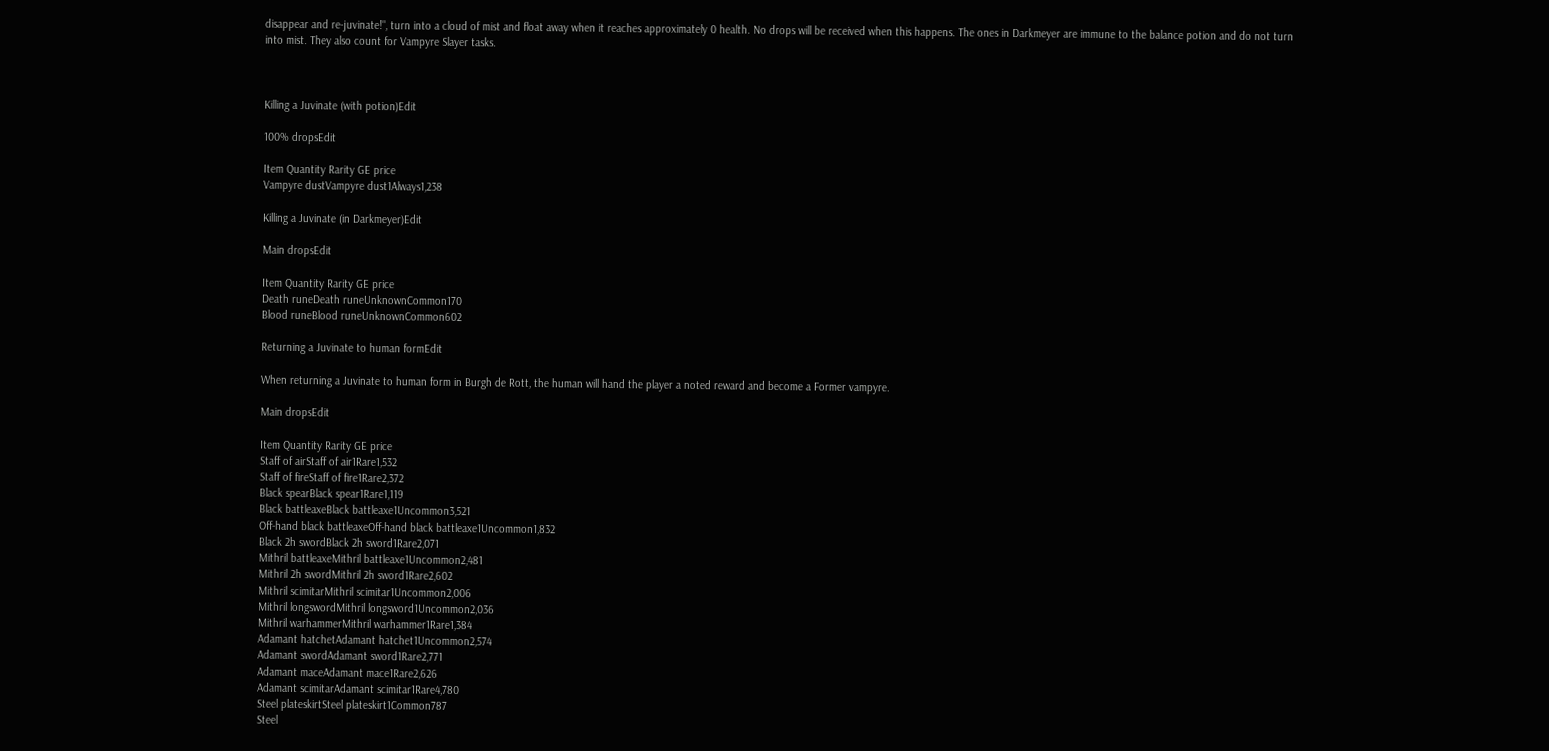disappear and re-juvinate!", turn into a cloud of mist and float away when it reaches approximately 0 health. No drops will be received when this happens. The ones in Darkmeyer are immune to the balance potion and do not turn into mist. They also count for Vampyre Slayer tasks.



Killing a Juvinate (with potion)Edit

100% dropsEdit

Item Quantity Rarity GE price
Vampyre dustVampyre dust1Always1,238

Killing a Juvinate (in Darkmeyer)Edit

Main dropsEdit

Item Quantity Rarity GE price
Death runeDeath runeUnknownCommon170
Blood runeBlood runeUnknownCommon602

Returning a Juvinate to human formEdit

When returning a Juvinate to human form in Burgh de Rott, the human will hand the player a noted reward and become a Former vampyre.

Main dropsEdit

Item Quantity Rarity GE price
Staff of airStaff of air1Rare1,532
Staff of fireStaff of fire1Rare2,372
Black spearBlack spear1Rare1,119
Black battleaxeBlack battleaxe1Uncommon3,521
Off-hand black battleaxeOff-hand black battleaxe1Uncommon1,832
Black 2h swordBlack 2h sword1Rare2,071
Mithril battleaxeMithril battleaxe1Uncommon2,481
Mithril 2h swordMithril 2h sword1Rare2,602
Mithril scimitarMithril scimitar1Uncommon2,006
Mithril longswordMithril longsword1Uncommon2,036
Mithril warhammerMithril warhammer1Rare1,384
Adamant hatchetAdamant hatchet1Uncommon2,574
Adamant swordAdamant sword1Rare2,771
Adamant maceAdamant mace1Rare2,626
Adamant scimitarAdamant scimitar1Rare4,780
Steel plateskirtSteel plateskirt1Common787
Steel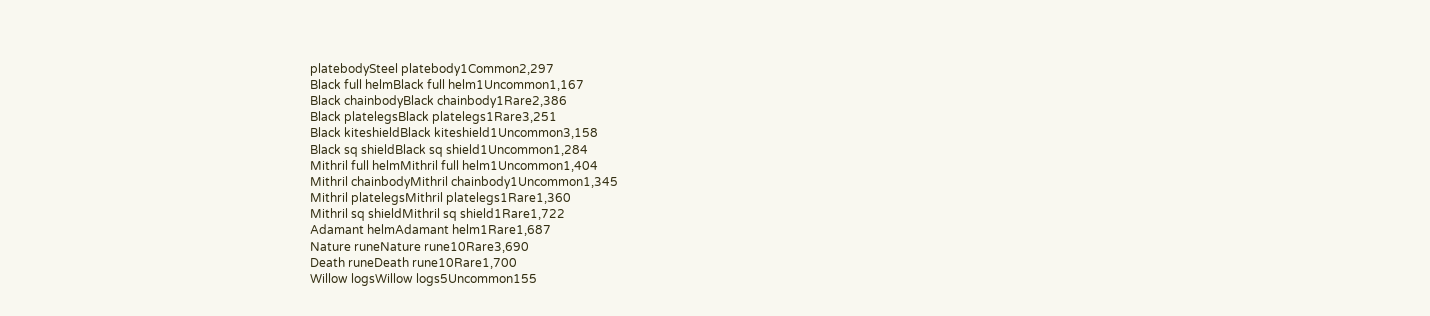platebodySteel platebody1Common2,297
Black full helmBlack full helm1Uncommon1,167
Black chainbodyBlack chainbody1Rare2,386
Black platelegsBlack platelegs1Rare3,251
Black kiteshieldBlack kiteshield1Uncommon3,158
Black sq shieldBlack sq shield1Uncommon1,284
Mithril full helmMithril full helm1Uncommon1,404
Mithril chainbodyMithril chainbody1Uncommon1,345
Mithril platelegsMithril platelegs1Rare1,360
Mithril sq shieldMithril sq shield1Rare1,722
Adamant helmAdamant helm1Rare1,687
Nature runeNature rune10Rare3,690
Death runeDeath rune10Rare1,700
Willow logsWillow logs5Uncommon155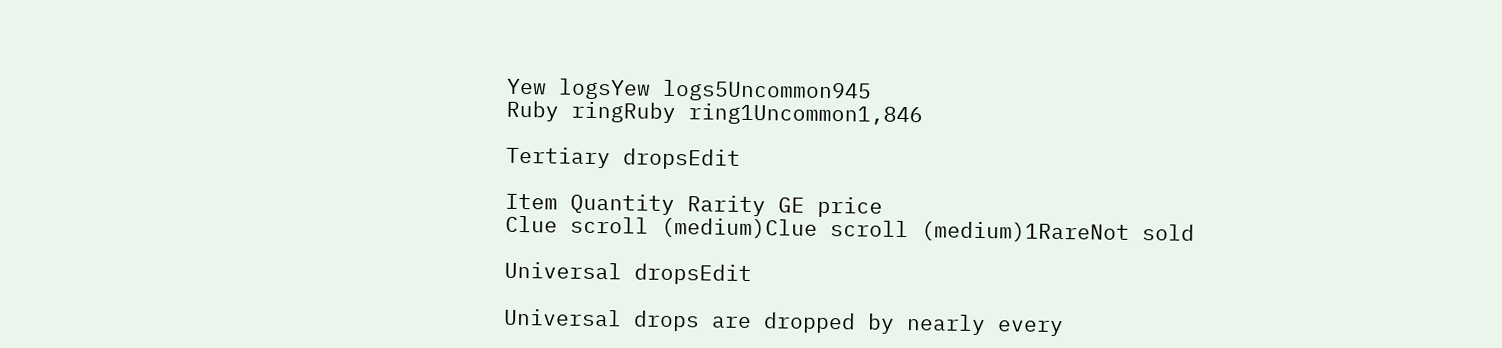Yew logsYew logs5Uncommon945
Ruby ringRuby ring1Uncommon1,846

Tertiary dropsEdit

Item Quantity Rarity GE price
Clue scroll (medium)Clue scroll (medium)1RareNot sold

Universal dropsEdit

Universal drops are dropped by nearly every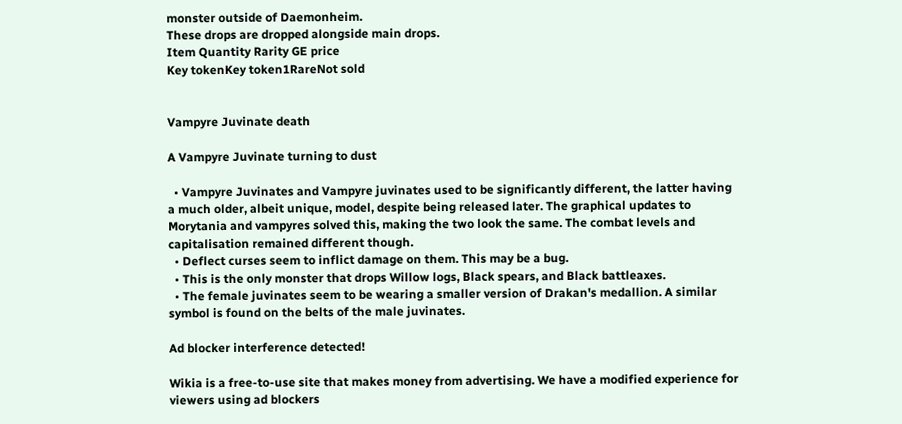monster outside of Daemonheim.
These drops are dropped alongside main drops.
Item Quantity Rarity GE price
Key tokenKey token1RareNot sold


Vampyre Juvinate death

A Vampyre Juvinate turning to dust

  • Vampyre Juvinates and Vampyre juvinates used to be significantly different, the latter having a much older, albeit unique, model, despite being released later. The graphical updates to Morytania and vampyres solved this, making the two look the same. The combat levels and capitalisation remained different though.
  • Deflect curses seem to inflict damage on them. This may be a bug.
  • This is the only monster that drops Willow logs, Black spears, and Black battleaxes.
  • The female juvinates seem to be wearing a smaller version of Drakan's medallion. A similar symbol is found on the belts of the male juvinates.

Ad blocker interference detected!

Wikia is a free-to-use site that makes money from advertising. We have a modified experience for viewers using ad blockers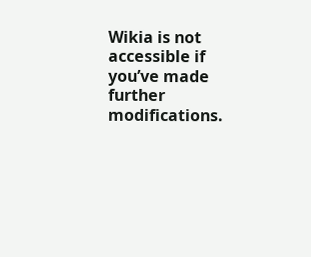Wikia is not accessible if you’ve made further modifications.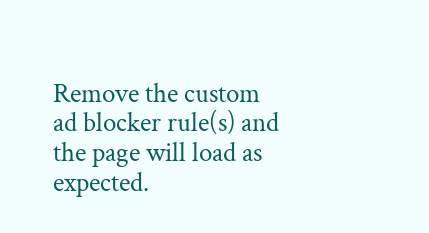Remove the custom ad blocker rule(s) and the page will load as expected.